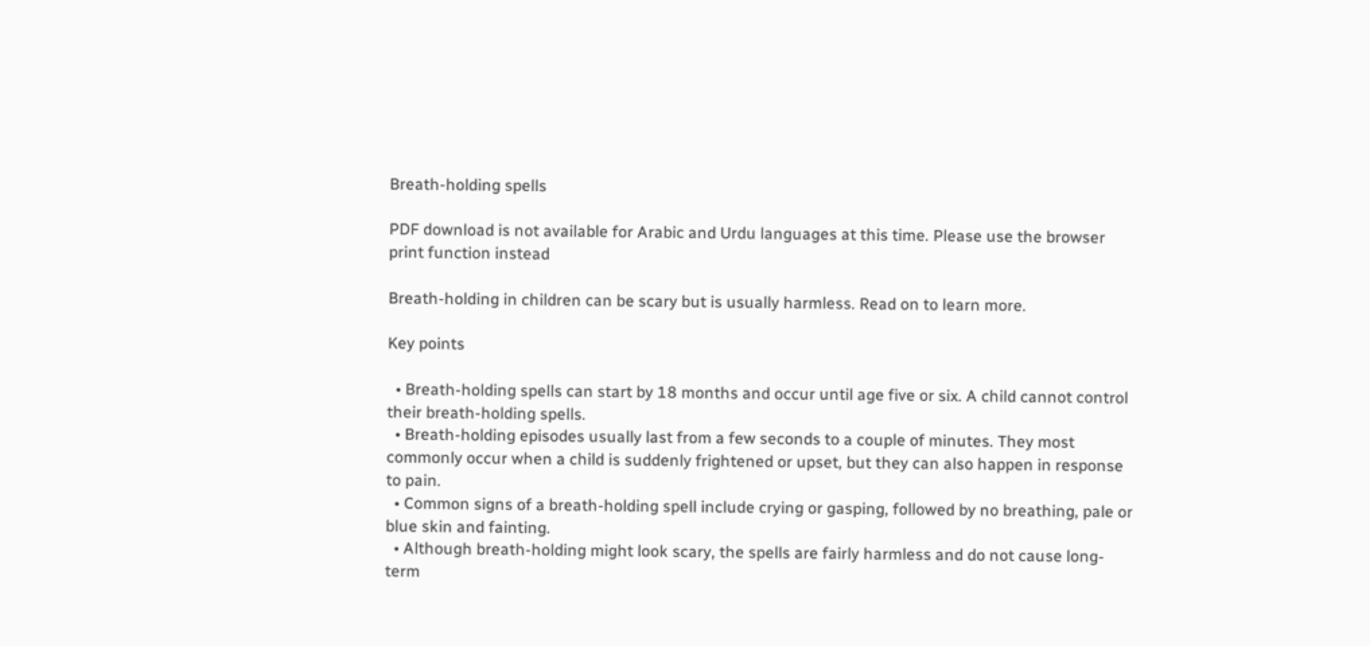Breath-holding spells

PDF download is not available for Arabic and Urdu languages at this time. Please use the browser print function instead

Breath-holding in children can be scary but is usually harmless. Read on to learn more.

Key points

  • Breath-holding spells can start by 18 months and occur until age five or six. A child cannot control their breath-holding spells.
  • Breath-holding episodes usually last from a few seconds to a couple of minutes. They most commonly occur when a child is suddenly frightened or upset, but they can also happen in response to pain.
  • Common signs of a breath-holding spell include crying or gasping, followed by no breathing, pale or blue skin and fainting.
  • Although breath-holding might look scary, the spells are fairly harmless and do not cause long-term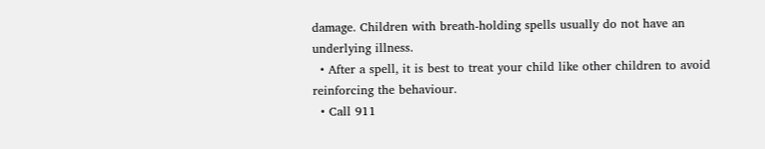damage. Children with breath-holding spells usually do not have an underlying illness.
  • After a spell, it is best to treat your child like other children to avoid reinforcing the behaviour.
  • Call 911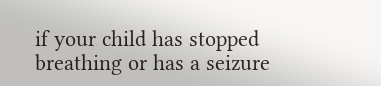if your child has stopped breathing or has a seizure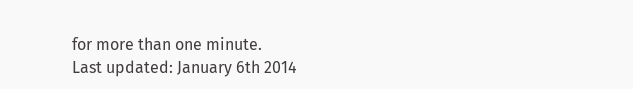for more than one minute.
Last updated: January 6th 2014